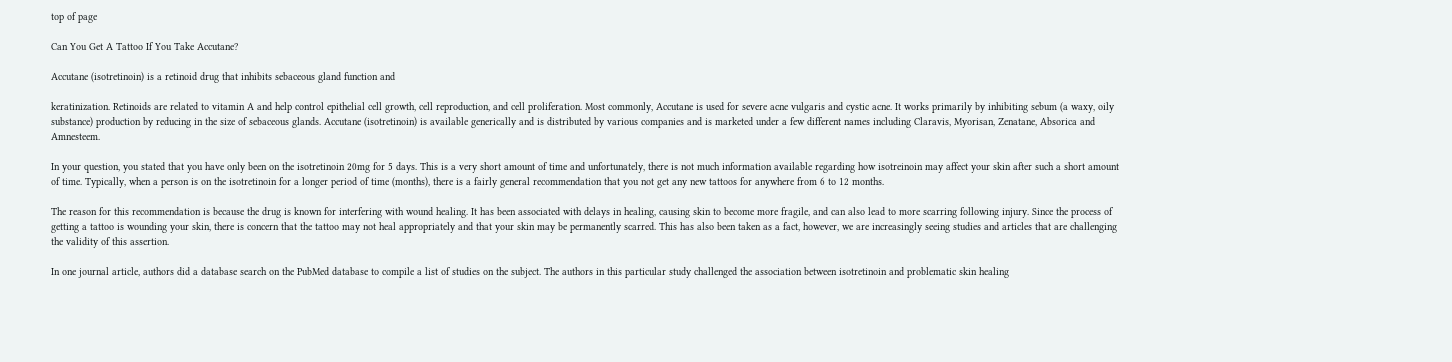top of page

Can You Get A Tattoo If You Take Accutane?

Accutane (isotretinoin) is a retinoid drug that inhibits sebaceous gland function and

keratinization. Retinoids are related to vitamin A and help control epithelial cell growth, cell reproduction, and cell proliferation. Most commonly, Accutane is used for severe acne vulgaris and cystic acne. It works primarily by inhibiting sebum (a waxy, oily substance) production by reducing in the size of sebaceous glands. Accutane (isotretinoin) is available generically and is distributed by various companies and is marketed under a few different names including Claravis, Myorisan, Zenatane, Absorica and Amnesteem.

In your question, you stated that you have only been on the isotretinoin 20mg for 5 days. This is a very short amount of time and unfortunately, there is not much information available regarding how isotreinoin may affect your skin after such a short amount of time. Typically, when a person is on the isotretinoin for a longer period of time (months), there is a fairly general recommendation that you not get any new tattoos for anywhere from 6 to 12 months.

The reason for this recommendation is because the drug is known for interfering with wound healing. It has been associated with delays in healing, causing skin to become more fragile, and can also lead to more scarring following injury. Since the process of getting a tattoo is wounding your skin, there is concern that the tattoo may not heal appropriately and that your skin may be permanently scarred. This has also been taken as a fact, however, we are increasingly seeing studies and articles that are challenging the validity of this assertion.

In one journal article, authors did a database search on the PubMed database to compile a list of studies on the subject. The authors in this particular study challenged the association between isotretinoin and problematic skin healing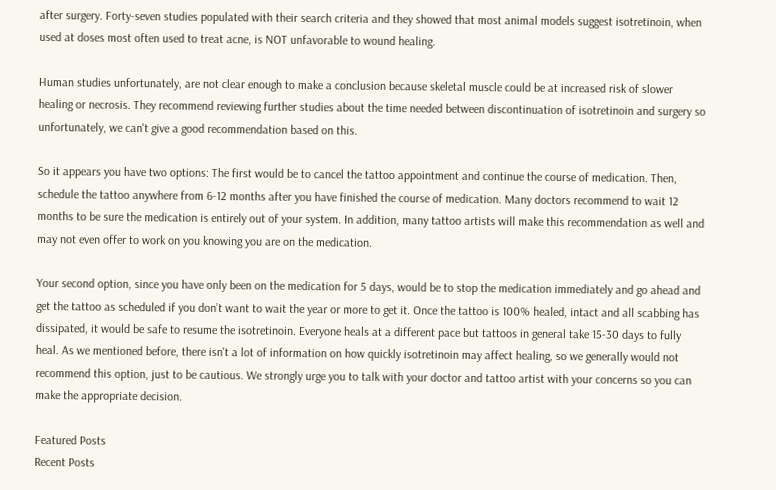after surgery. Forty-seven studies populated with their search criteria and they showed that most animal models suggest isotretinoin, when used at doses most often used to treat acne, is NOT unfavorable to wound healing.

Human studies unfortunately, are not clear enough to make a conclusion because skeletal muscle could be at increased risk of slower healing or necrosis. They recommend reviewing further studies about the time needed between discontinuation of isotretinoin and surgery so unfortunately, we can't give a good recommendation based on this.

So it appears you have two options: The first would be to cancel the tattoo appointment and continue the course of medication. Then, schedule the tattoo anywhere from 6-12 months after you have finished the course of medication. Many doctors recommend to wait 12 months to be sure the medication is entirely out of your system. In addition, many tattoo artists will make this recommendation as well and may not even offer to work on you knowing you are on the medication.

Your second option, since you have only been on the medication for 5 days, would be to stop the medication immediately and go ahead and get the tattoo as scheduled if you don’t want to wait the year or more to get it. Once the tattoo is 100% healed, intact and all scabbing has dissipated, it would be safe to resume the isotretinoin. Everyone heals at a different pace but tattoos in general take 15-30 days to fully heal. As we mentioned before, there isn't a lot of information on how quickly isotretinoin may affect healing, so we generally would not recommend this option, just to be cautious. We strongly urge you to talk with your doctor and tattoo artist with your concerns so you can make the appropriate decision.

Featured Posts
Recent Posts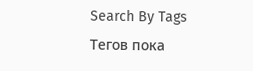Search By Tags
Тегов пока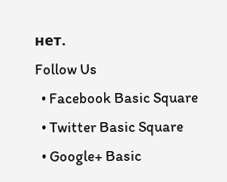нет.
Follow Us
  • Facebook Basic Square
  • Twitter Basic Square
  • Google+ Basic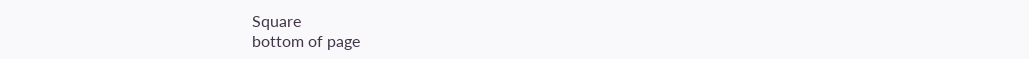Square
bottom of page